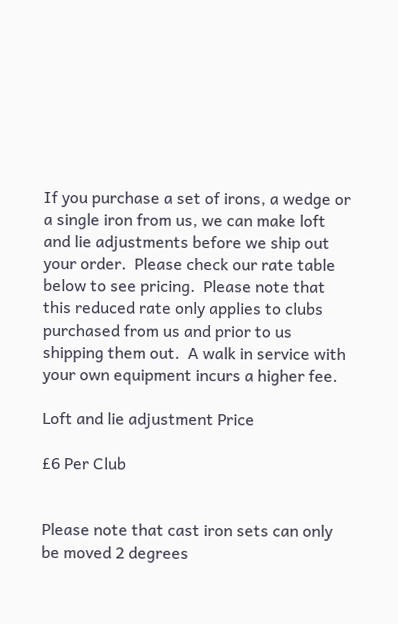If you purchase a set of irons, a wedge or a single iron from us, we can make loft and lie adjustments before we ship out your order.  Please check our rate table below to see pricing.  Please note that this reduced rate only applies to clubs purchased from us and prior to us shipping them out.  A walk in service with your own equipment incurs a higher fee.

Loft and lie adjustment Price

£6 Per Club


Please note that cast iron sets can only be moved 2 degrees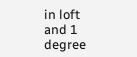in loft and 1 degree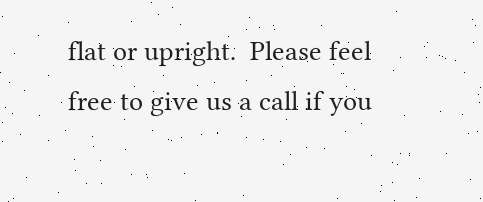flat or upright.  Please feel free to give us a call if you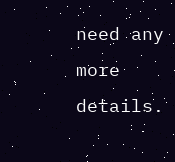need any more details.